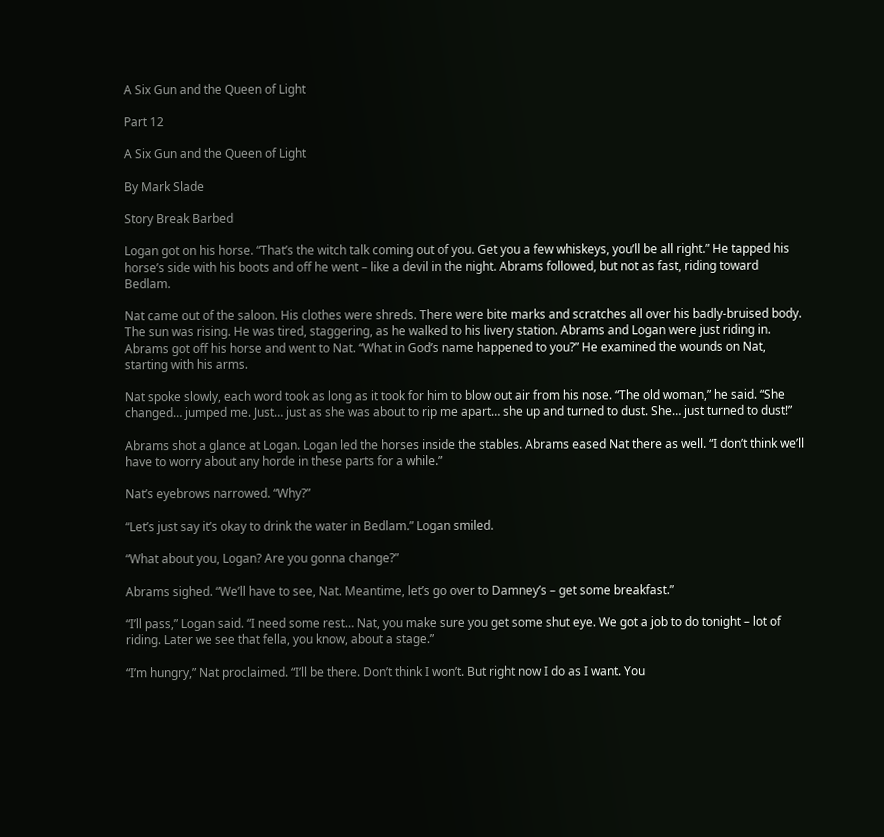A Six Gun and the Queen of Light

Part 12

A Six Gun and the Queen of Light

By Mark Slade

Story Break Barbed

Logan got on his horse. “That’s the witch talk coming out of you. Get you a few whiskeys, you’ll be all right.” He tapped his horse’s side with his boots and off he went – like a devil in the night. Abrams followed, but not as fast, riding toward Bedlam.

Nat came out of the saloon. His clothes were shreds. There were bite marks and scratches all over his badly-bruised body. The sun was rising. He was tired, staggering, as he walked to his livery station. Abrams and Logan were just riding in. Abrams got off his horse and went to Nat. “What in God’s name happened to you?” He examined the wounds on Nat, starting with his arms.

Nat spoke slowly, each word took as long as it took for him to blow out air from his nose. “The old woman,” he said. “She changed… jumped me. Just… just as she was about to rip me apart… she up and turned to dust. She… just turned to dust!”

Abrams shot a glance at Logan. Logan led the horses inside the stables. Abrams eased Nat there as well. “I don’t think we’ll have to worry about any horde in these parts for a while.”

Nat’s eyebrows narrowed. “Why?”

“Let’s just say it’s okay to drink the water in Bedlam.” Logan smiled.

“What about you, Logan? Are you gonna change?”

Abrams sighed. “We’ll have to see, Nat. Meantime, let’s go over to Damney’s – get some breakfast.”

“I’ll pass,” Logan said. “I need some rest… Nat, you make sure you get some shut eye. We got a job to do tonight – lot of riding. Later we see that fella, you know, about a stage.”

“I’m hungry,” Nat proclaimed. “I’ll be there. Don’t think I won’t. But right now I do as I want. You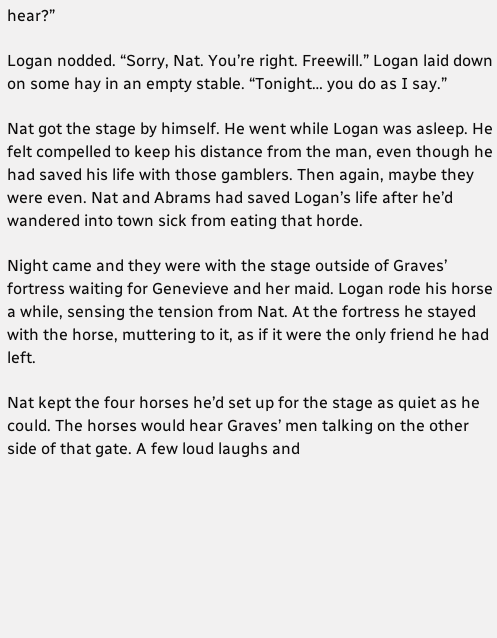hear?”

Logan nodded. “Sorry, Nat. You’re right. Freewill.” Logan laid down on some hay in an empty stable. “Tonight… you do as I say.”

Nat got the stage by himself. He went while Logan was asleep. He felt compelled to keep his distance from the man, even though he had saved his life with those gamblers. Then again, maybe they were even. Nat and Abrams had saved Logan’s life after he’d wandered into town sick from eating that horde.

Night came and they were with the stage outside of Graves’ fortress waiting for Genevieve and her maid. Logan rode his horse a while, sensing the tension from Nat. At the fortress he stayed with the horse, muttering to it, as if it were the only friend he had left.

Nat kept the four horses he’d set up for the stage as quiet as he could. The horses would hear Graves’ men talking on the other side of that gate. A few loud laughs and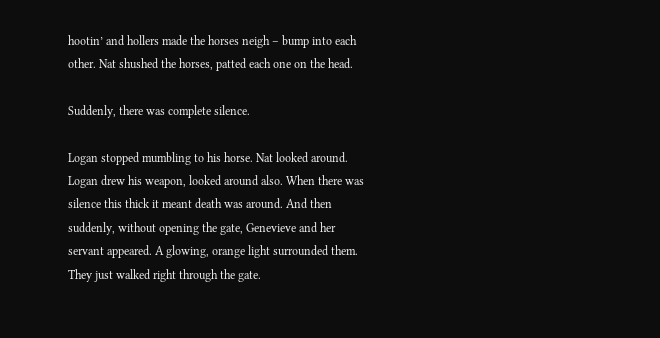hootin’ and hollers made the horses neigh – bump into each other. Nat shushed the horses, patted each one on the head.

Suddenly, there was complete silence.

Logan stopped mumbling to his horse. Nat looked around. Logan drew his weapon, looked around also. When there was silence this thick it meant death was around. And then suddenly, without opening the gate, Genevieve and her servant appeared. A glowing, orange light surrounded them. They just walked right through the gate.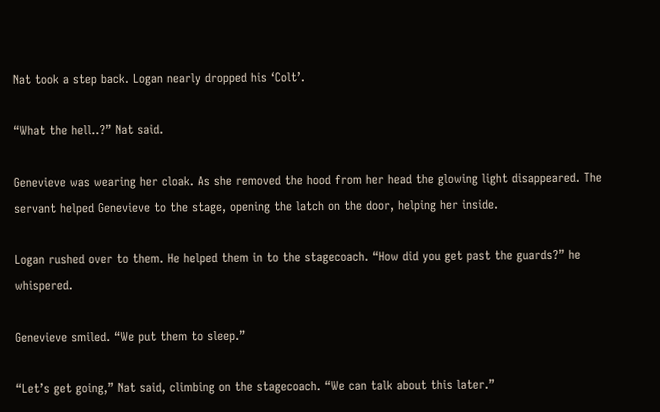Nat took a step back. Logan nearly dropped his ‘Colt’.

“What the hell..?” Nat said.

Genevieve was wearing her cloak. As she removed the hood from her head the glowing light disappeared. The servant helped Genevieve to the stage, opening the latch on the door, helping her inside.

Logan rushed over to them. He helped them in to the stagecoach. “How did you get past the guards?” he whispered.

Genevieve smiled. “We put them to sleep.”

“Let’s get going,” Nat said, climbing on the stagecoach. “We can talk about this later.”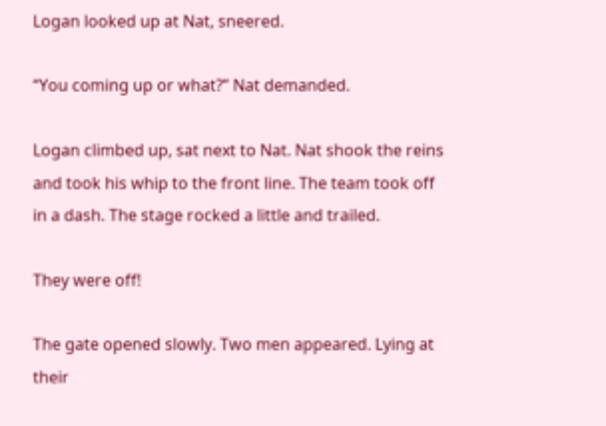Logan looked up at Nat, sneered.

“You coming up or what?” Nat demanded.

Logan climbed up, sat next to Nat. Nat shook the reins and took his whip to the front line. The team took off in a dash. The stage rocked a little and trailed.

They were off!

The gate opened slowly. Two men appeared. Lying at their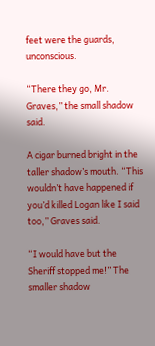feet were the guards, unconscious.

“There they go, Mr. Graves,” the small shadow said.

A cigar burned bright in the taller shadow’s mouth. “This wouldn’t have happened if you’d killed Logan like I said too,” Graves said.

“I would have but the Sheriff stopped me!” The smaller shadow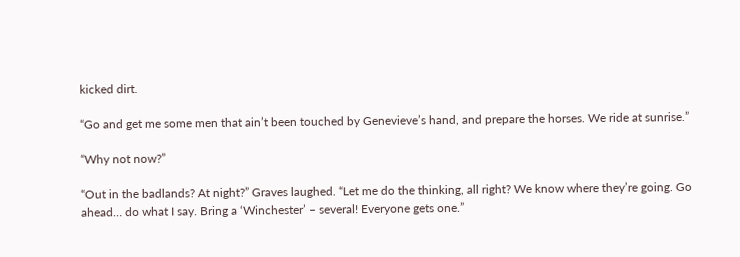kicked dirt.

“Go and get me some men that ain’t been touched by Genevieve’s hand, and prepare the horses. We ride at sunrise.”

“Why not now?”

“Out in the badlands? At night?” Graves laughed. “Let me do the thinking, all right? We know where they’re going. Go ahead… do what I say. Bring a ‘Winchester’ – several! Everyone gets one.”